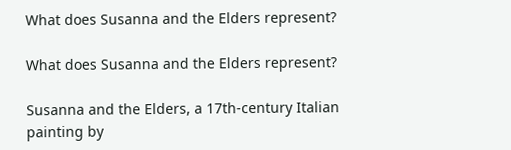What does Susanna and the Elders represent?

What does Susanna and the Elders represent?

Susanna and the Elders, a 17th-century Italian painting by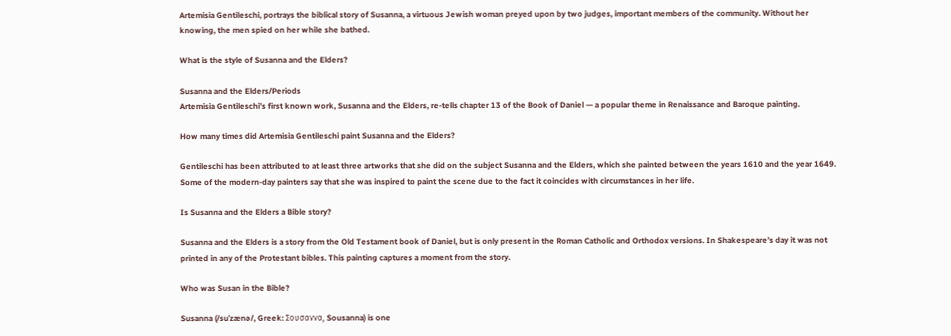Artemisia Gentileschi, portrays the biblical story of Susanna, a virtuous Jewish woman preyed upon by two judges, important members of the community. Without her knowing, the men spied on her while she bathed.

What is the style of Susanna and the Elders?

Susanna and the Elders/Periods
Artemisia Gentileschi’s first known work, Susanna and the Elders, re-tells chapter 13 of the Book of Daniel — a popular theme in Renaissance and Baroque painting.

How many times did Artemisia Gentileschi paint Susanna and the Elders?

Gentileschi has been attributed to at least three artworks that she did on the subject Susanna and the Elders, which she painted between the years 1610 and the year 1649. Some of the modern-day painters say that she was inspired to paint the scene due to the fact it coincides with circumstances in her life.

Is Susanna and the Elders a Bible story?

Susanna and the Elders is a story from the Old Testament book of Daniel, but is only present in the Roman Catholic and Orthodox versions. In Shakespeare’s day it was not printed in any of the Protestant bibles. This painting captures a moment from the story.

Who was Susan in the Bible?

Susanna (/suˈzænə/, Greek: Σουσαννα, Sousanna) is one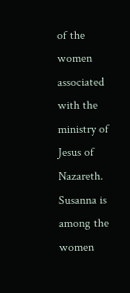of the women associated with the ministry of Jesus of Nazareth. Susanna is among the women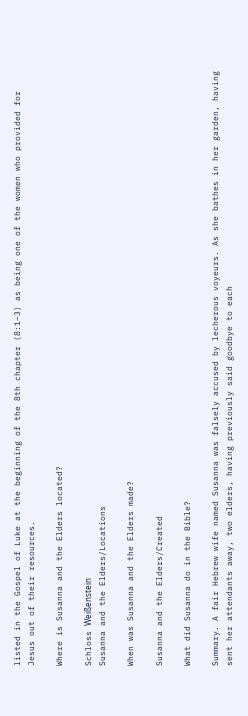listed in the Gospel of Luke at the beginning of the 8th chapter (8:1–3) as being one of the women who provided for Jesus out of their resources.

Where is Susanna and the Elders located?

Schloss Weißenstein
Susanna and the Elders/Locations

When was Susanna and the Elders made?

Susanna and the Elders/Created

What did Susanna do in the Bible?

Summary. A fair Hebrew wife named Susanna was falsely accused by lecherous voyeurs. As she bathes in her garden, having sent her attendants away, two elders, having previously said goodbye to each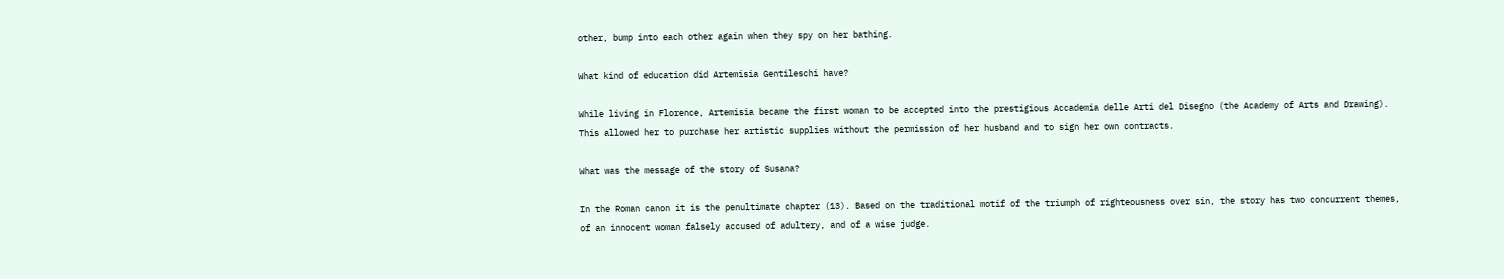other, bump into each other again when they spy on her bathing.

What kind of education did Artemisia Gentileschi have?

While living in Florence, Artemisia became the first woman to be accepted into the prestigious Accademia delle Arti del Disegno (the Academy of Arts and Drawing). This allowed her to purchase her artistic supplies without the permission of her husband and to sign her own contracts.

What was the message of the story of Susana?

In the Roman canon it is the penultimate chapter (13). Based on the traditional motif of the triumph of righteousness over sin, the story has two concurrent themes, of an innocent woman falsely accused of adultery, and of a wise judge.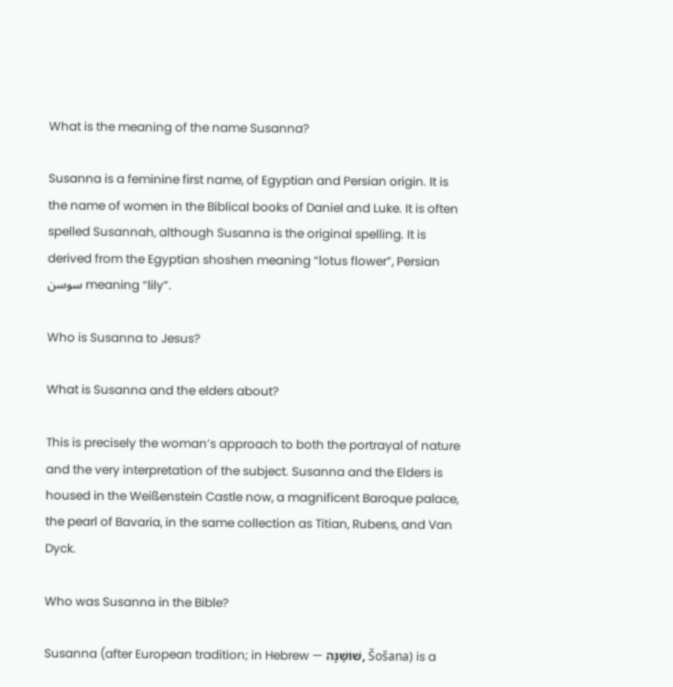What is the meaning of the name Susanna?

Susanna is a feminine first name, of Egyptian and Persian origin. It is the name of women in the Biblical books of Daniel and Luke. It is often spelled Susannah, although Susanna is the original spelling. It is derived from the Egyptian shoshen meaning “lotus flower”, Persian سوسن meaning “lily”.

Who is Susanna to Jesus?

What is Susanna and the elders about?

This is precisely the woman’s approach to both the portrayal of nature and the very interpretation of the subject. Susanna and the Elders is housed in the Weißenstein Castle now, a magnificent Baroque palace, the pearl of Bavaria, in the same collection as Titian, Rubens, and Van Dyck.

Who was Susanna in the Bible?

Susanna (after European tradition; in Hebrew — שׁוֹשַׁנָּה, Šošana) is a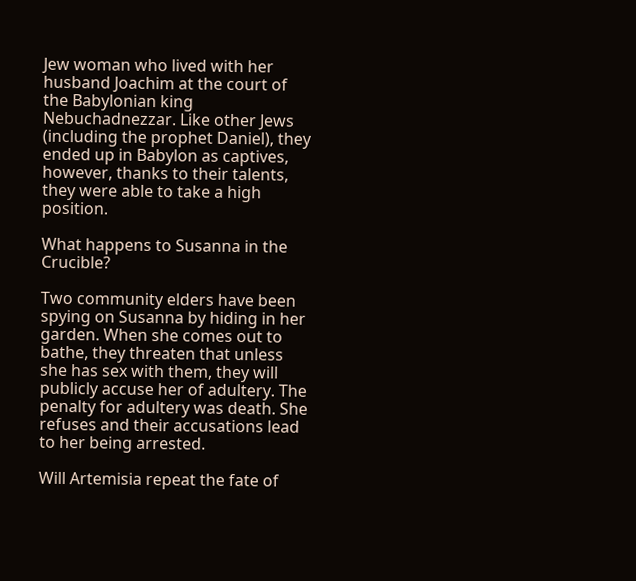Jew woman who lived with her husband Joachim at the court of the Babylonian king Nebuchadnezzar. Like other Jews (including the prophet Daniel), they ended up in Babylon as captives, however, thanks to their talents, they were able to take a high position.

What happens to Susanna in the Crucible?

Two community elders have been spying on Susanna by hiding in her garden. When she comes out to bathe, they threaten that unless she has sex with them, they will publicly accuse her of adultery. The penalty for adultery was death. She refuses and their accusations lead to her being arrested.

Will Artemisia repeat the fate of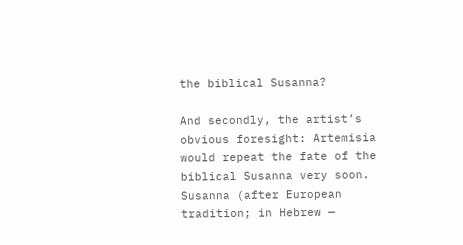the biblical Susanna?

And secondly, the artist’s obvious foresight: Artemisia would repeat the fate of the biblical Susanna very soon. Susanna (after European tradition; in Hebrew —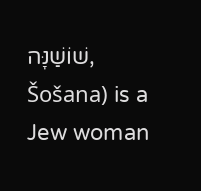שׁוֹשַׁנָּה, Šošana) is a Jew woman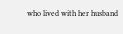who lived with her husband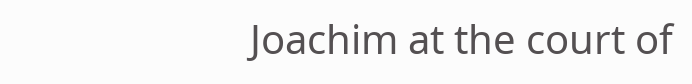Joachim at the court of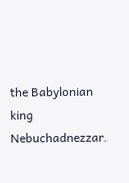the Babylonian king Nebuchadnezzar.